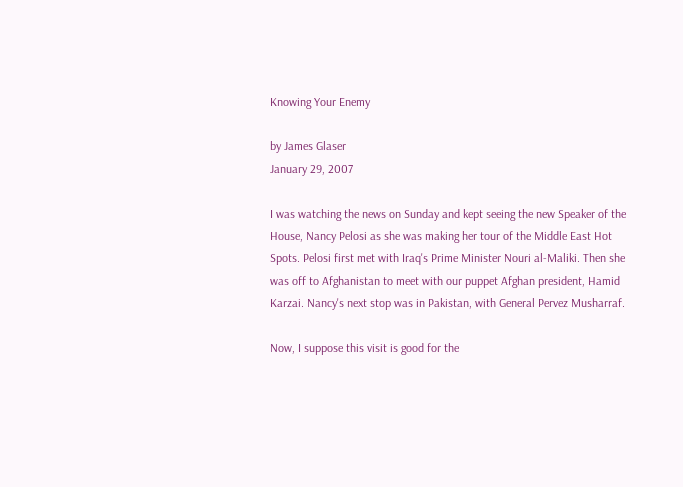Knowing Your Enemy

by James Glaser
January 29, 2007

I was watching the news on Sunday and kept seeing the new Speaker of the House, Nancy Pelosi as she was making her tour of the Middle East Hot Spots. Pelosi first met with Iraq's Prime Minister Nouri al-Maliki. Then she was off to Afghanistan to meet with our puppet Afghan president, Hamid Karzai. Nancy's next stop was in Pakistan, with General Pervez Musharraf.

Now, I suppose this visit is good for the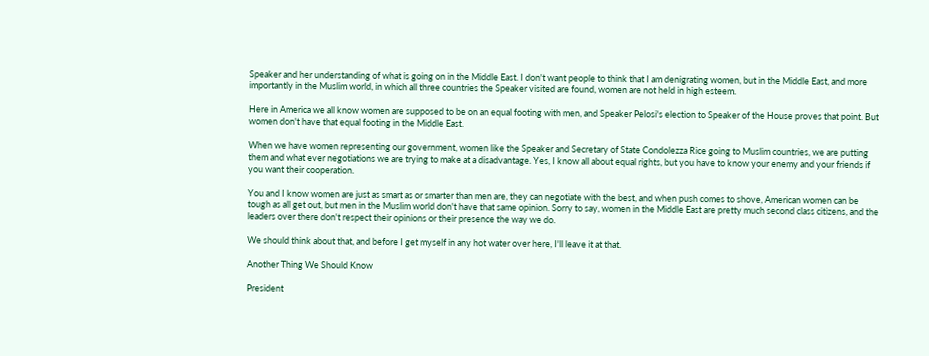Speaker and her understanding of what is going on in the Middle East. I don't want people to think that I am denigrating women, but in the Middle East, and more importantly in the Muslim world, in which all three countries the Speaker visited are found, women are not held in high esteem.

Here in America we all know women are supposed to be on an equal footing with men, and Speaker Pelosi's election to Speaker of the House proves that point. But women don't have that equal footing in the Middle East.

When we have women representing our government, women like the Speaker and Secretary of State Condolezza Rice going to Muslim countries, we are putting them and what ever negotiations we are trying to make at a disadvantage. Yes, I know all about equal rights, but you have to know your enemy and your friends if you want their cooperation.

You and I know women are just as smart as or smarter than men are, they can negotiate with the best, and when push comes to shove, American women can be tough as all get out, but men in the Muslim world don't have that same opinion. Sorry to say, women in the Middle East are pretty much second class citizens, and the leaders over there don't respect their opinions or their presence the way we do.

We should think about that, and before I get myself in any hot water over here, I'll leave it at that.

Another Thing We Should Know

President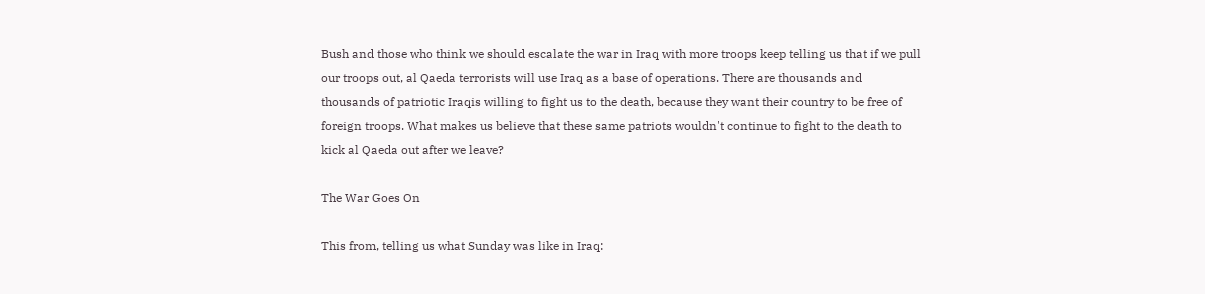Bush and those who think we should escalate the war in Iraq with more troops keep telling us that if we pull our troops out, al Qaeda terrorists will use Iraq as a base of operations. There are thousands and thousands of patriotic Iraqis willing to fight us to the death, because they want their country to be free of foreign troops. What makes us believe that these same patriots wouldn't continue to fight to the death to kick al Qaeda out after we leave?

The War Goes On

This from, telling us what Sunday was like in Iraq: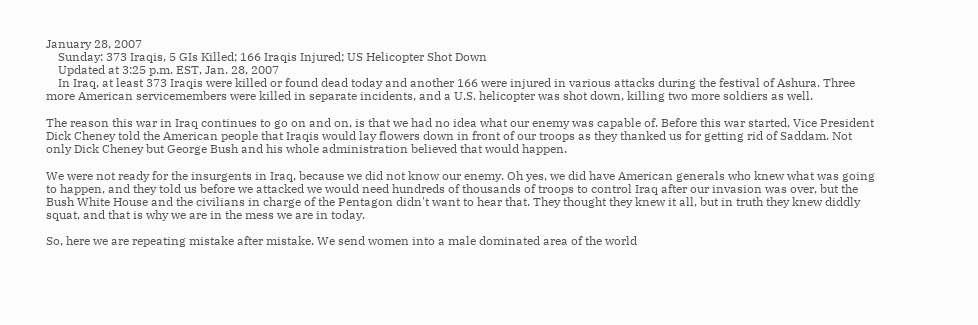January 28, 2007
    Sunday: 373 Iraqis, 5 GIs Killed; 166 Iraqis Injured; US Helicopter Shot Down
    Updated at 3:25 p.m. EST, Jan. 28, 2007
    In Iraq, at least 373 Iraqis were killed or found dead today and another 166 were injured in various attacks during the festival of Ashura. Three more American servicemembers were killed in separate incidents, and a U.S. helicopter was shot down, killing two more soldiers as well.

The reason this war in Iraq continues to go on and on, is that we had no idea what our enemy was capable of. Before this war started, Vice President Dick Cheney told the American people that Iraqis would lay flowers down in front of our troops as they thanked us for getting rid of Saddam. Not only Dick Cheney but George Bush and his whole administration believed that would happen.

We were not ready for the insurgents in Iraq, because we did not know our enemy. Oh yes, we did have American generals who knew what was going to happen, and they told us before we attacked we would need hundreds of thousands of troops to control Iraq after our invasion was over, but the Bush White House and the civilians in charge of the Pentagon didn't want to hear that. They thought they knew it all, but in truth they knew diddly squat, and that is why we are in the mess we are in today.

So, here we are repeating mistake after mistake. We send women into a male dominated area of the world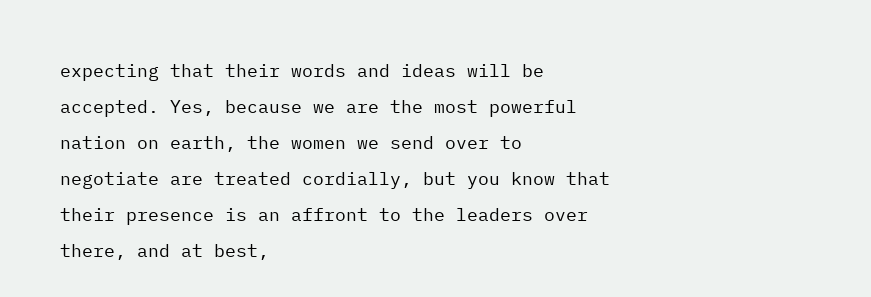expecting that their words and ideas will be accepted. Yes, because we are the most powerful nation on earth, the women we send over to negotiate are treated cordially, but you know that their presence is an affront to the leaders over there, and at best,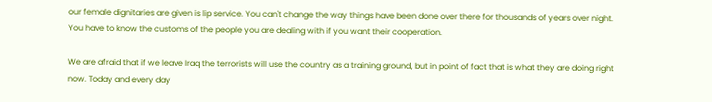our female dignitaries are given is lip service. You can't change the way things have been done over there for thousands of years over night. You have to know the customs of the people you are dealing with if you want their cooperation.

We are afraid that if we leave Iraq the terrorists will use the country as a training ground, but in point of fact that is what they are doing right now. Today and every day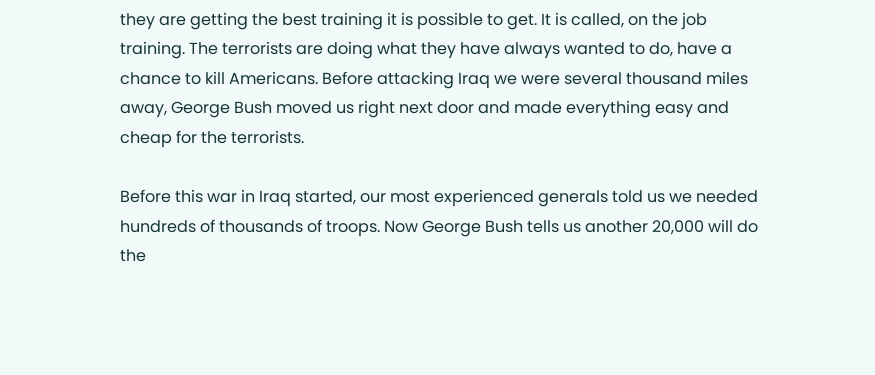they are getting the best training it is possible to get. It is called, on the job training. The terrorists are doing what they have always wanted to do, have a chance to kill Americans. Before attacking Iraq we were several thousand miles away, George Bush moved us right next door and made everything easy and cheap for the terrorists.

Before this war in Iraq started, our most experienced generals told us we needed hundreds of thousands of troops. Now George Bush tells us another 20,000 will do the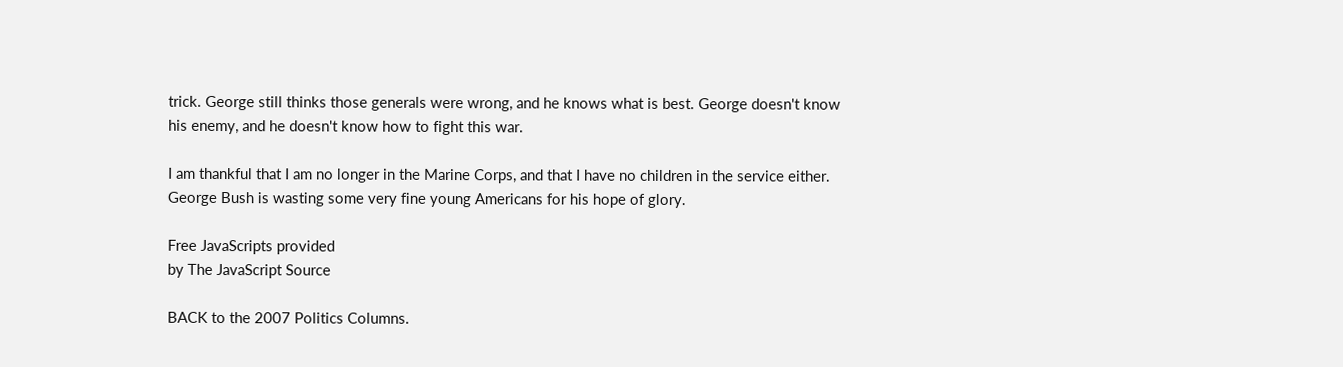trick. George still thinks those generals were wrong, and he knows what is best. George doesn't know his enemy, and he doesn't know how to fight this war.

I am thankful that I am no longer in the Marine Corps, and that I have no children in the service either. George Bush is wasting some very fine young Americans for his hope of glory.

Free JavaScripts provided
by The JavaScript Source

BACK to the 2007 Politics Columns.